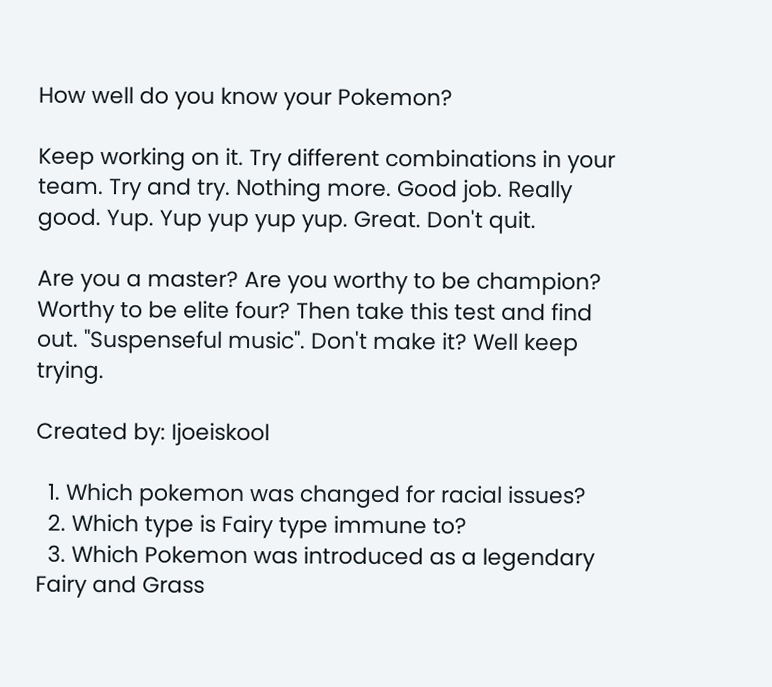How well do you know your Pokemon?

Keep working on it. Try different combinations in your team. Try and try. Nothing more. Good job. Really good. Yup. Yup yup yup yup. Great. Don't quit.

Are you a master? Are you worthy to be champion? Worthy to be elite four? Then take this test and find out. "Suspenseful music". Don't make it? Well keep trying.

Created by: Ijoeiskool

  1. Which pokemon was changed for racial issues?
  2. Which type is Fairy type immune to?
  3. Which Pokemon was introduced as a legendary Fairy and Grass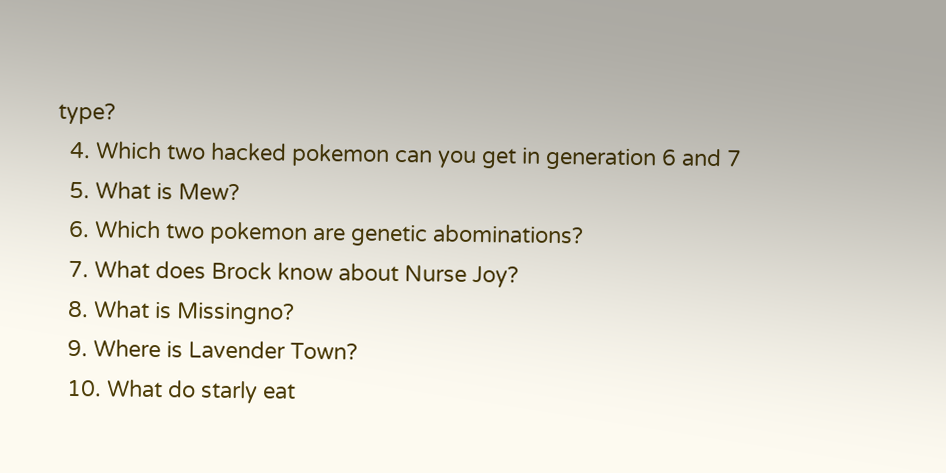type?
  4. Which two hacked pokemon can you get in generation 6 and 7
  5. What is Mew?
  6. Which two pokemon are genetic abominations?
  7. What does Brock know about Nurse Joy?
  8. What is Missingno?
  9. Where is Lavender Town?
  10. What do starly eat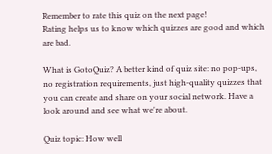Remember to rate this quiz on the next page!
Rating helps us to know which quizzes are good and which are bad.

What is GotoQuiz? A better kind of quiz site: no pop-ups, no registration requirements, just high-quality quizzes that you can create and share on your social network. Have a look around and see what we're about.

Quiz topic: How well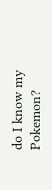do I know my Pokemon?